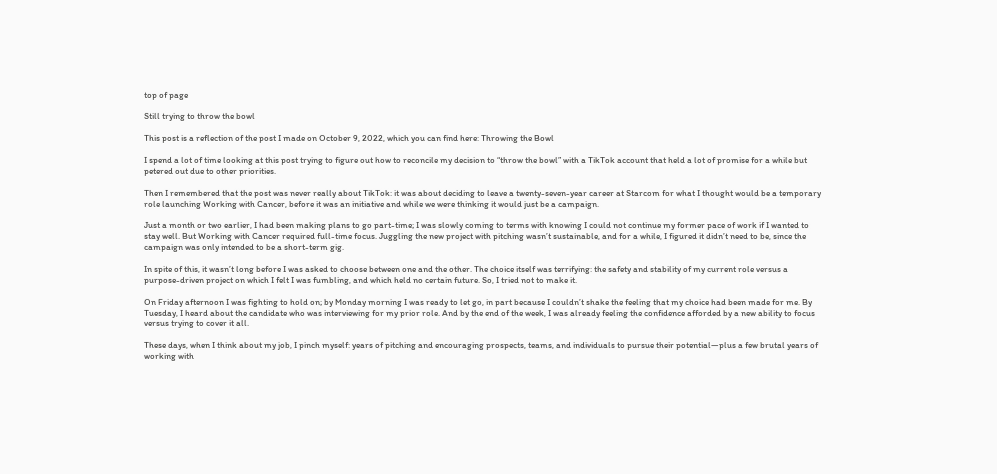top of page

Still trying to throw the bowl

This post is a reflection of the post I made on October 9, 2022, which you can find here: Throwing the Bowl

I spend a lot of time looking at this post trying to figure out how to reconcile my decision to “throw the bowl” with a TikTok account that held a lot of promise for a while but petered out due to other priorities.

Then I remembered that the post was never really about TikTok: it was about deciding to leave a twenty-seven-year career at Starcom for what I thought would be a temporary role launching Working with Cancer, before it was an initiative and while we were thinking it would just be a campaign.

Just a month or two earlier, I had been making plans to go part-time; I was slowly coming to terms with knowing I could not continue my former pace of work if I wanted to stay well. But Working with Cancer required full-time focus. Juggling the new project with pitching wasn’t sustainable, and for a while, I figured it didn’t need to be, since the campaign was only intended to be a short-term gig.

In spite of this, it wasn’t long before I was asked to choose between one and the other. The choice itself was terrifying: the safety and stability of my current role versus a purpose-driven project on which I felt I was fumbling, and which held no certain future. So, I tried not to make it.

On Friday afternoon I was fighting to hold on; by Monday morning I was ready to let go, in part because I couldn’t shake the feeling that my choice had been made for me. By Tuesday, I heard about the candidate who was interviewing for my prior role. And by the end of the week, I was already feeling the confidence afforded by a new ability to focus versus trying to cover it all.

These days, when I think about my job, I pinch myself: years of pitching and encouraging prospects, teams, and individuals to pursue their potential—plus a few brutal years of working with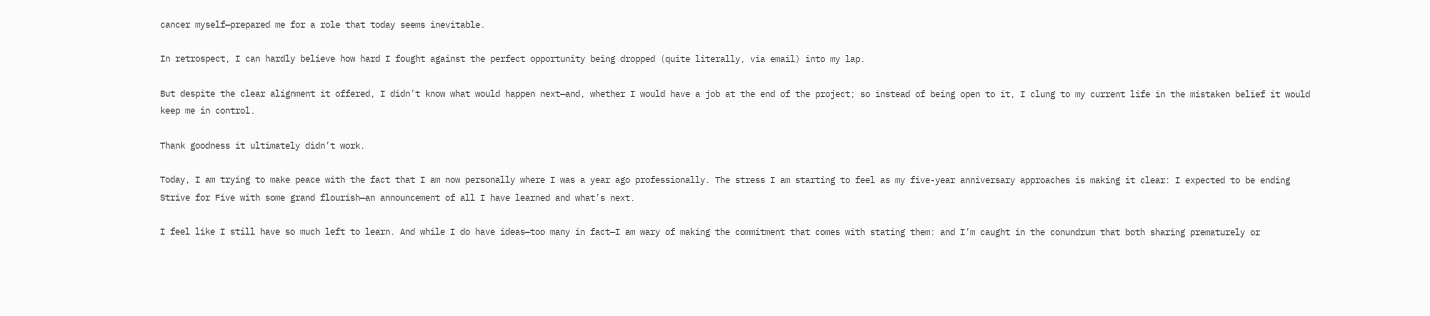cancer myself—prepared me for a role that today seems inevitable.

In retrospect, I can hardly believe how hard I fought against the perfect opportunity being dropped (quite literally, via email) into my lap.

But despite the clear alignment it offered, I didn’t know what would happen next—and, whether I would have a job at the end of the project; so instead of being open to it, I clung to my current life in the mistaken belief it would keep me in control.

Thank goodness it ultimately didn’t work.

Today, I am trying to make peace with the fact that I am now personally where I was a year ago professionally. The stress I am starting to feel as my five-year anniversary approaches is making it clear: I expected to be ending Strive for Five with some grand flourish—an announcement of all I have learned and what’s next.

I feel like I still have so much left to learn. And while I do have ideas—too many in fact—I am wary of making the commitment that comes with stating them: and I’m caught in the conundrum that both sharing prematurely or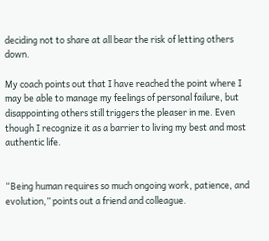deciding not to share at all bear the risk of letting others down.

My coach points out that I have reached the point where I may be able to manage my feelings of personal failure, but disappointing others still triggers the pleaser in me. Even though I recognize it as a barrier to living my best and most authentic life.


“Being human requires so much ongoing work, patience, and evolution,” points out a friend and colleague.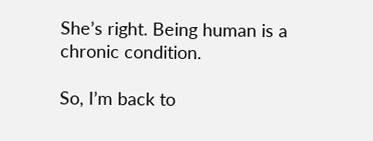She’s right. Being human is a chronic condition.

So, I’m back to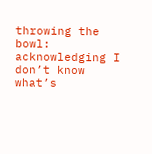throwing the bowl: acknowledging I don’t know what’s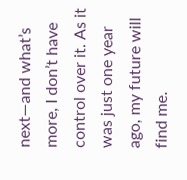next—and what’s more, I don’t have control over it. As it was just one year ago, my future will find me.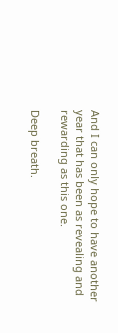And I can only hope to have another year that has been as revealing and rewarding as this one.

Deep breath.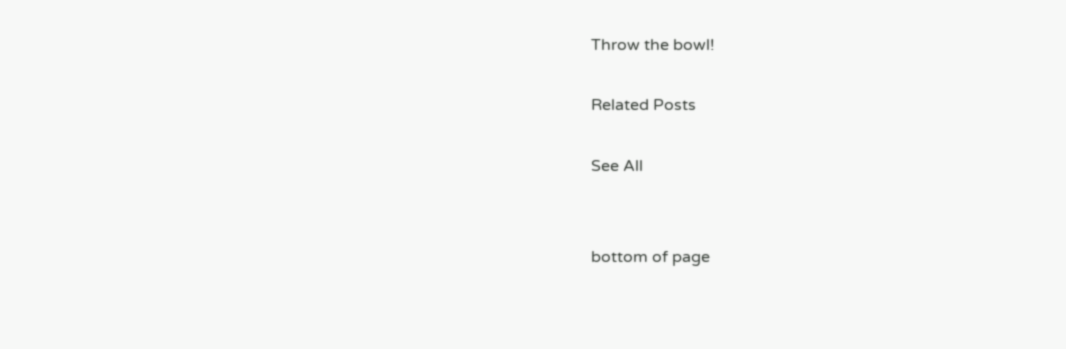Throw the bowl!

Related Posts

See All


bottom of page